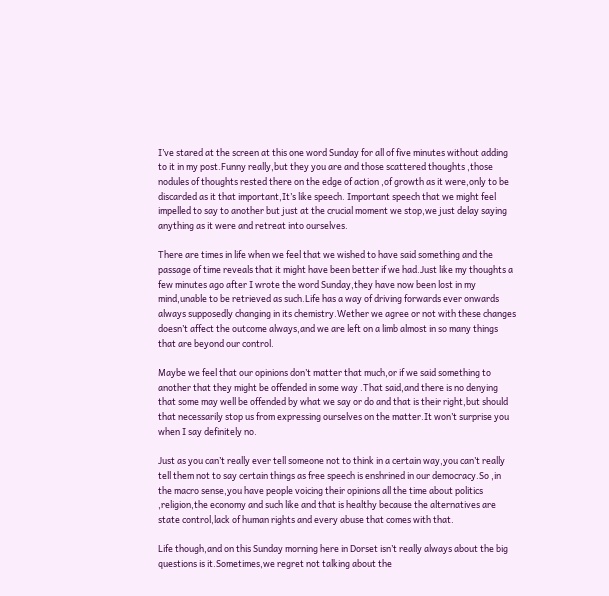I’ve stared at the screen at this one word Sunday for all of five minutes without adding to it in my post.Funny really,but they you are and those scattered thoughts ,those nodules of thoughts rested there on the edge of action ,of growth as it were,only to be discarded as it that important,It’s like speech. Important speech that we might feel impelled to say to another but just at the crucial moment we stop,we just delay saying anything as it were and retreat into ourselves.

There are times in life when we feel that we wished to have said something and the passage of time reveals that it might have been better if we had.Just like my thoughts a few minutes ago after I wrote the word Sunday,they have now been lost in my mind,unable to be retrieved as such.Life has a way of driving forwards ever onwards always supposedly changing in its chemistry.Wether we agree or not with these changes doesn’t affect the outcome always,and we are left on a limb almost in so many things that are beyond our control.

Maybe we feel that our opinions don’t matter that much,or if we said something to another that they might be offended in some way .That said,and there is no denying that some may well be offended by what we say or do and that is their right,but should that necessarily stop us from expressing ourselves on the matter.It won’t surprise you when I say definitely no.

Just as you can’t really ever tell someone not to think in a certain way,you can’t really tell them not to say certain things as free speech is enshrined in our democracy.So ,in the macro sense,you have people voicing their opinions all the time about politics ,religion,the economy and such like and that is healthy because the alternatives are state control,lack of human rights and every abuse that comes with that.

Life though,and on this Sunday morning here in Dorset isn’t really always about the big questions is it.Sometimes,we regret not talking about the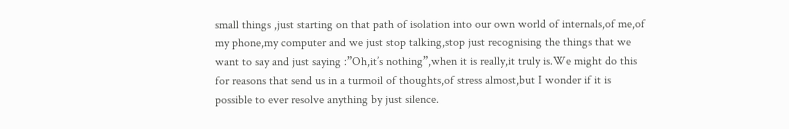small things ,just starting on that path of isolation into our own world of internals,of me,of my phone,my computer and we just stop talking,stop just recognising the things that we want to say and just saying :”Oh,it’s nothing”,when it is really,it truly is.We might do this for reasons that send us in a turmoil of thoughts,of stress almost,but I wonder if it is possible to ever resolve anything by just silence.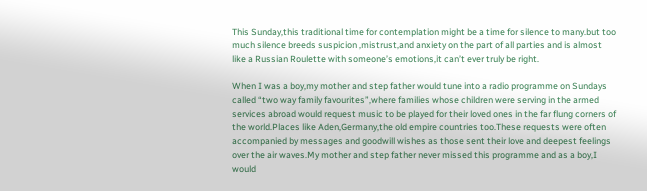This Sunday,this traditional time for contemplation might be a time for silence to many.but too much silence breeds suspicion ,mistrust,and anxiety on the part of all parties and is almost like a Russian Roulette with someone’s emotions,it can’t ever truly be right.

When I was a boy,my mother and step father would tune into a radio programme on Sundays called “two way family favourites”,where families whose children were serving in the armed services abroad would request music to be played for their loved ones in the far flung corners of the world.Places like Aden,Germany,the old empire countries too.These requests were often accompanied by messages and goodwill wishes as those sent their love and deepest feelings over the air waves.My mother and step father never missed this programme and as a boy,I would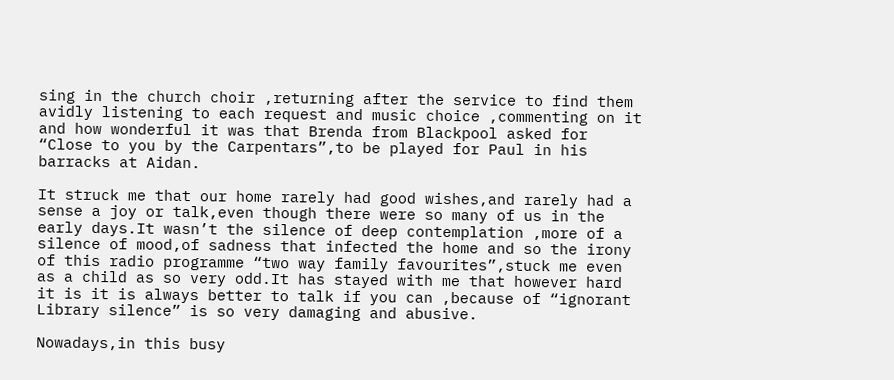sing in the church choir ,returning after the service to find them avidly listening to each request and music choice ,commenting on it and how wonderful it was that Brenda from Blackpool asked for “Close to you by the Carpentars”,to be played for Paul in his barracks at Aidan.

It struck me that our home rarely had good wishes,and rarely had a sense a joy or talk,even though there were so many of us in the early days.It wasn’t the silence of deep contemplation ,more of a silence of mood,of sadness that infected the home and so the irony of this radio programme “two way family favourites”,stuck me even as a child as so very odd.It has stayed with me that however hard it is it is always better to talk if you can ,because of “ignorant Library silence” is so very damaging and abusive.

Nowadays,in this busy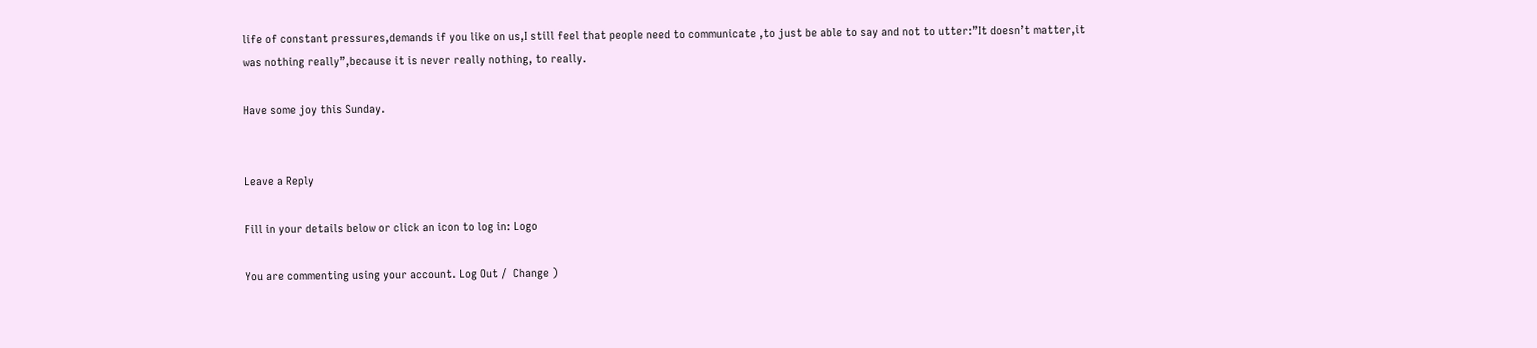life of constant pressures,demands if you like on us,I still feel that people need to communicate ,to just be able to say and not to utter:”It doesn’t matter,it was nothing really”,because it is never really nothing, to really.

Have some joy this Sunday.


Leave a Reply

Fill in your details below or click an icon to log in: Logo

You are commenting using your account. Log Out /  Change )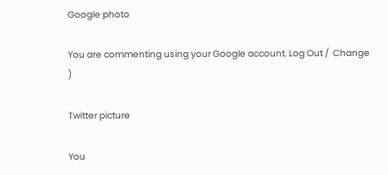Google photo

You are commenting using your Google account. Log Out /  Change )

Twitter picture

You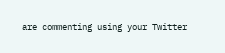are commenting using your Twitter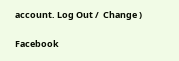account. Log Out /  Change )

Facebook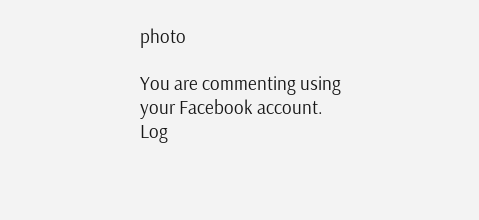photo

You are commenting using your Facebook account. Log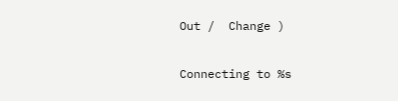Out /  Change )

Connecting to %s